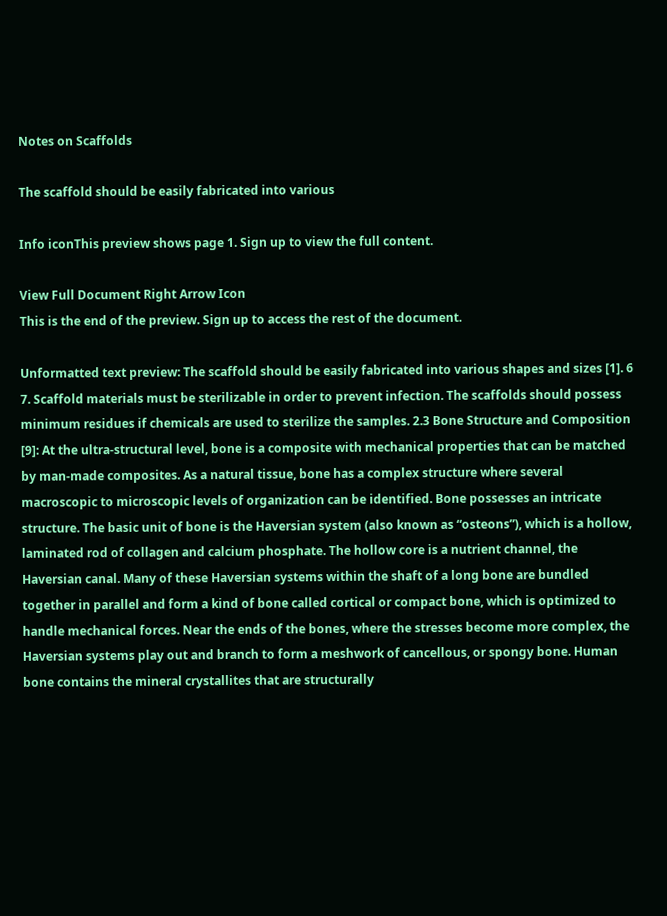Notes on Scaffolds

The scaffold should be easily fabricated into various

Info iconThis preview shows page 1. Sign up to view the full content.

View Full Document Right Arrow Icon
This is the end of the preview. Sign up to access the rest of the document.

Unformatted text preview: The scaffold should be easily fabricated into various shapes and sizes [1]. 6 7. Scaffold materials must be sterilizable in order to prevent infection. The scaffolds should possess minimum residues if chemicals are used to sterilize the samples. 2.3 Bone Structure and Composition [9]: At the ultra-structural level, bone is a composite with mechanical properties that can be matched by man-made composites. As a natural tissue, bone has a complex structure where several macroscopic to microscopic levels of organization can be identified. Bone possesses an intricate structure. The basic unit of bone is the Haversian system (also known as “osteons”), which is a hollow, laminated rod of collagen and calcium phosphate. The hollow core is a nutrient channel, the Haversian canal. Many of these Haversian systems within the shaft of a long bone are bundled together in parallel and form a kind of bone called cortical or compact bone, which is optimized to handle mechanical forces. Near the ends of the bones, where the stresses become more complex, the Haversian systems play out and branch to form a meshwork of cancellous, or spongy bone. Human bone contains the mineral crystallites that are structurally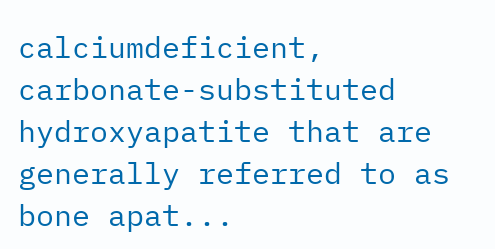calciumdeficient, carbonate-substituted hydroxyapatite that are generally referred to as bone apat...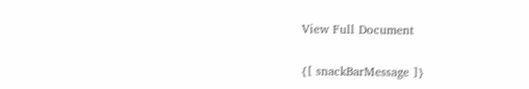View Full Document

{[ snackBarMessage ]}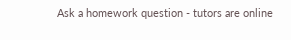Ask a homework question - tutors are online